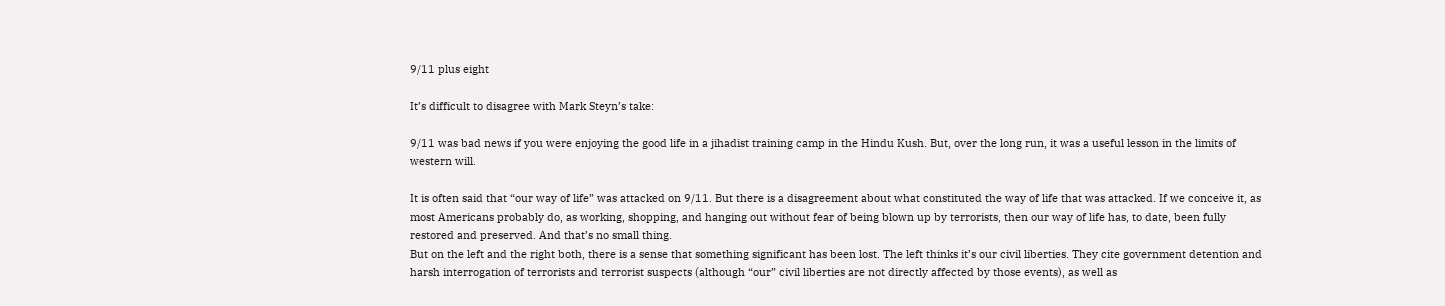9/11 plus eight

It’s difficult to disagree with Mark Steyn’s take:

9/11 was bad news if you were enjoying the good life in a jihadist training camp in the Hindu Kush. But, over the long run, it was a useful lesson in the limits of western will.

It is often said that “our way of life” was attacked on 9/11. But there is a disagreement about what constituted the way of life that was attacked. If we conceive it, as most Americans probably do, as working, shopping, and hanging out without fear of being blown up by terrorists, then our way of life has, to date, been fully restored and preserved. And that’s no small thing.
But on the left and the right both, there is a sense that something significant has been lost. The left thinks it’s our civil liberties. They cite government detention and harsh interrogation of terrorists and terrorist suspects (although “our” civil liberties are not directly affected by those events), as well as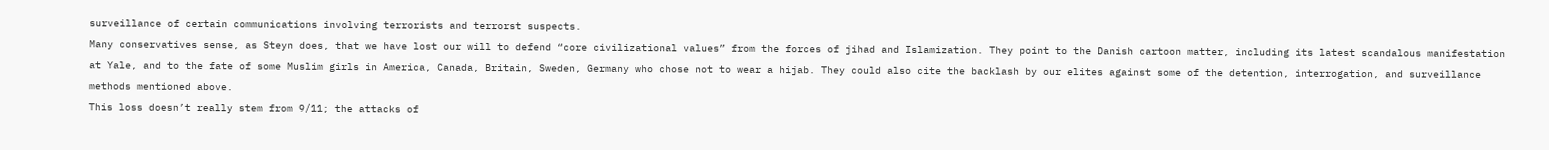surveillance of certain communications involving terrorists and terrorst suspects.
Many conservatives sense, as Steyn does, that we have lost our will to defend “core civilizational values” from the forces of jihad and Islamization. They point to the Danish cartoon matter, including its latest scandalous manifestation at Yale, and to the fate of some Muslim girls in America, Canada, Britain, Sweden, Germany who chose not to wear a hijab. They could also cite the backlash by our elites against some of the detention, interrogation, and surveillance methods mentioned above.
This loss doesn’t really stem from 9/11; the attacks of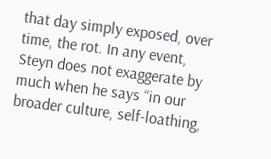that day simply exposed, over time, the rot. In any event, Steyn does not exaggerate by much when he says “in our broader culture, self-loathing,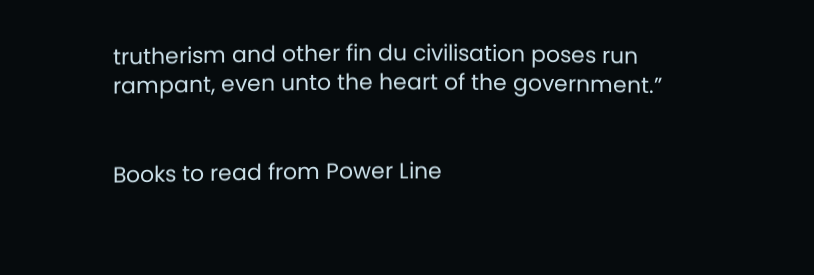trutherism and other fin du civilisation poses run rampant, even unto the heart of the government.”


Books to read from Power Line